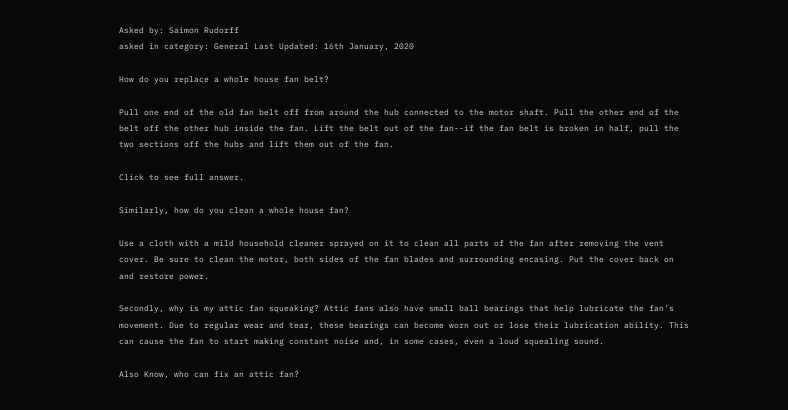Asked by: Saimon Rudorff
asked in category: General Last Updated: 16th January, 2020

How do you replace a whole house fan belt?

Pull one end of the old fan belt off from around the hub connected to the motor shaft. Pull the other end of the belt off the other hub inside the fan. Lift the belt out of the fan--if the fan belt is broken in half, pull the two sections off the hubs and lift them out of the fan.

Click to see full answer.

Similarly, how do you clean a whole house fan?

Use a cloth with a mild household cleaner sprayed on it to clean all parts of the fan after removing the vent cover. Be sure to clean the motor, both sides of the fan blades and surrounding encasing. Put the cover back on and restore power.

Secondly, why is my attic fan squeaking? Attic fans also have small ball bearings that help lubricate the fan's movement. Due to regular wear and tear, these bearings can become worn out or lose their lubrication ability. This can cause the fan to start making constant noise and, in some cases, even a loud squealing sound.

Also Know, who can fix an attic fan?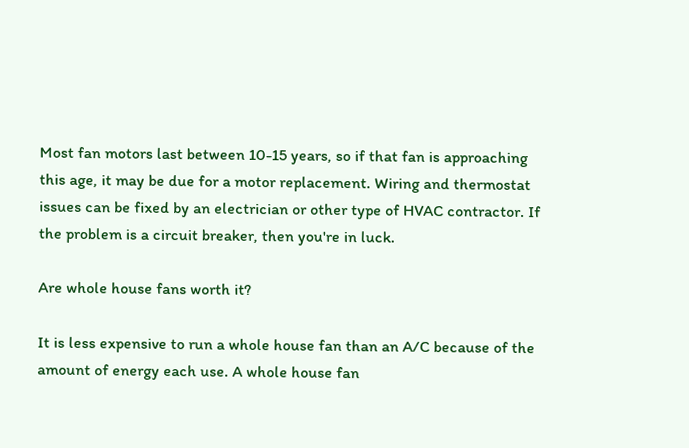Most fan motors last between 10-15 years, so if that fan is approaching this age, it may be due for a motor replacement. Wiring and thermostat issues can be fixed by an electrician or other type of HVAC contractor. If the problem is a circuit breaker, then you're in luck.

Are whole house fans worth it?

It is less expensive to run a whole house fan than an A/C because of the amount of energy each use. A whole house fan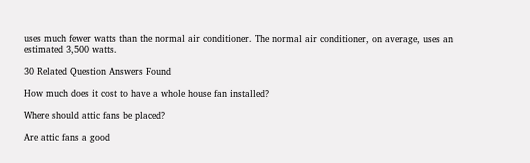uses much fewer watts than the normal air conditioner. The normal air conditioner, on average, uses an estimated 3,500 watts.

30 Related Question Answers Found

How much does it cost to have a whole house fan installed?

Where should attic fans be placed?

Are attic fans a good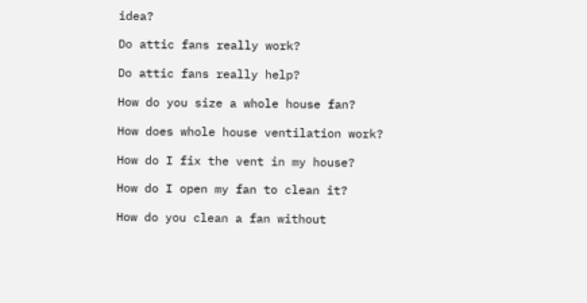idea?

Do attic fans really work?

Do attic fans really help?

How do you size a whole house fan?

How does whole house ventilation work?

How do I fix the vent in my house?

How do I open my fan to clean it?

How do you clean a fan without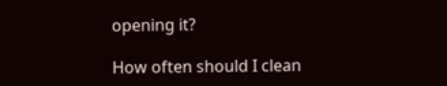opening it?

How often should I clean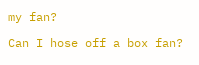my fan?

Can I hose off a box fan?